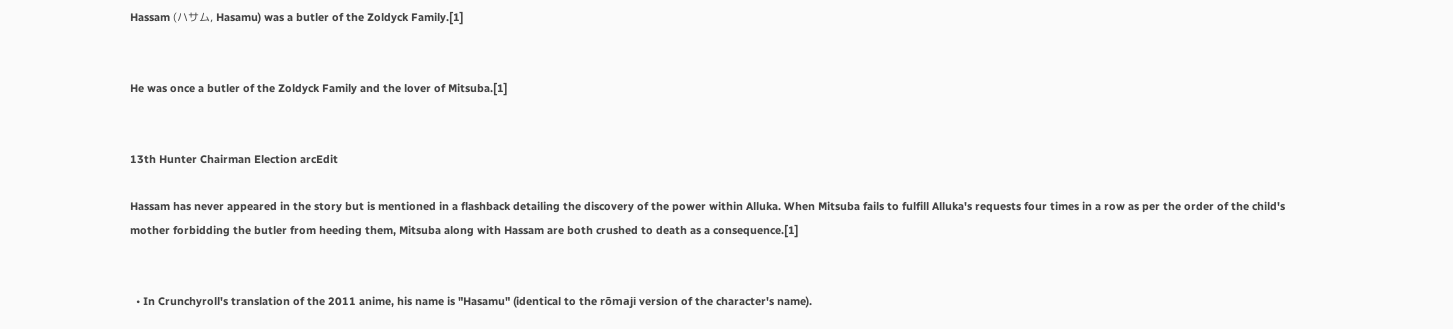Hassam (ハサム, Hasamu) was a butler of the Zoldyck Family.[1]


He was once a butler of the Zoldyck Family and the lover of Mitsuba.[1]


13th Hunter Chairman Election arcEdit

Hassam has never appeared in the story but is mentioned in a flashback detailing the discovery of the power within Alluka. When Mitsuba fails to fulfill Alluka's requests four times in a row as per the order of the child's mother forbidding the butler from heeding them, Mitsuba along with Hassam are both crushed to death as a consequence.[1]


  • In Crunchyroll's translation of the 2011 anime, his name is "Hasamu" (identical to the rōmaji version of the character's name).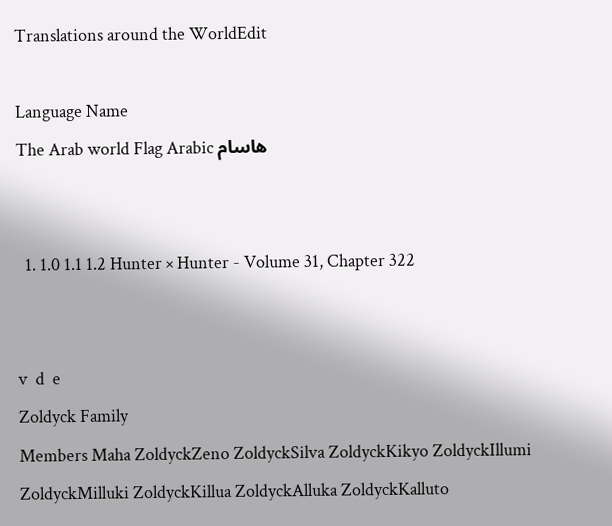Translations around the WorldEdit

Language Name
The Arab world Flag Arabic هاسام


  1. 1.0 1.1 1.2 Hunter × Hunter - Volume 31, Chapter 322


v  d  e
Zoldyck Family
Members Maha ZoldyckZeno ZoldyckSilva ZoldyckKikyo ZoldyckIllumi ZoldyckMilluki ZoldyckKillua ZoldyckAlluka ZoldyckKalluto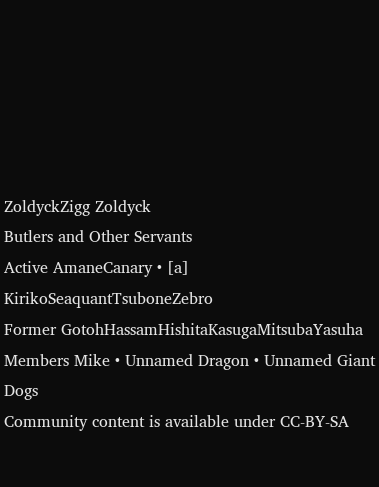ZoldyckZigg Zoldyck
Butlers and Other Servants
Active AmaneCanary • [a] KirikoSeaquantTsuboneZebro
Former GotohHassamHishitaKasugaMitsubaYasuha
Members Mike • Unnamed Dragon • Unnamed Giant Dogs
Community content is available under CC-BY-SA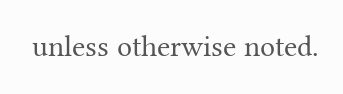unless otherwise noted.